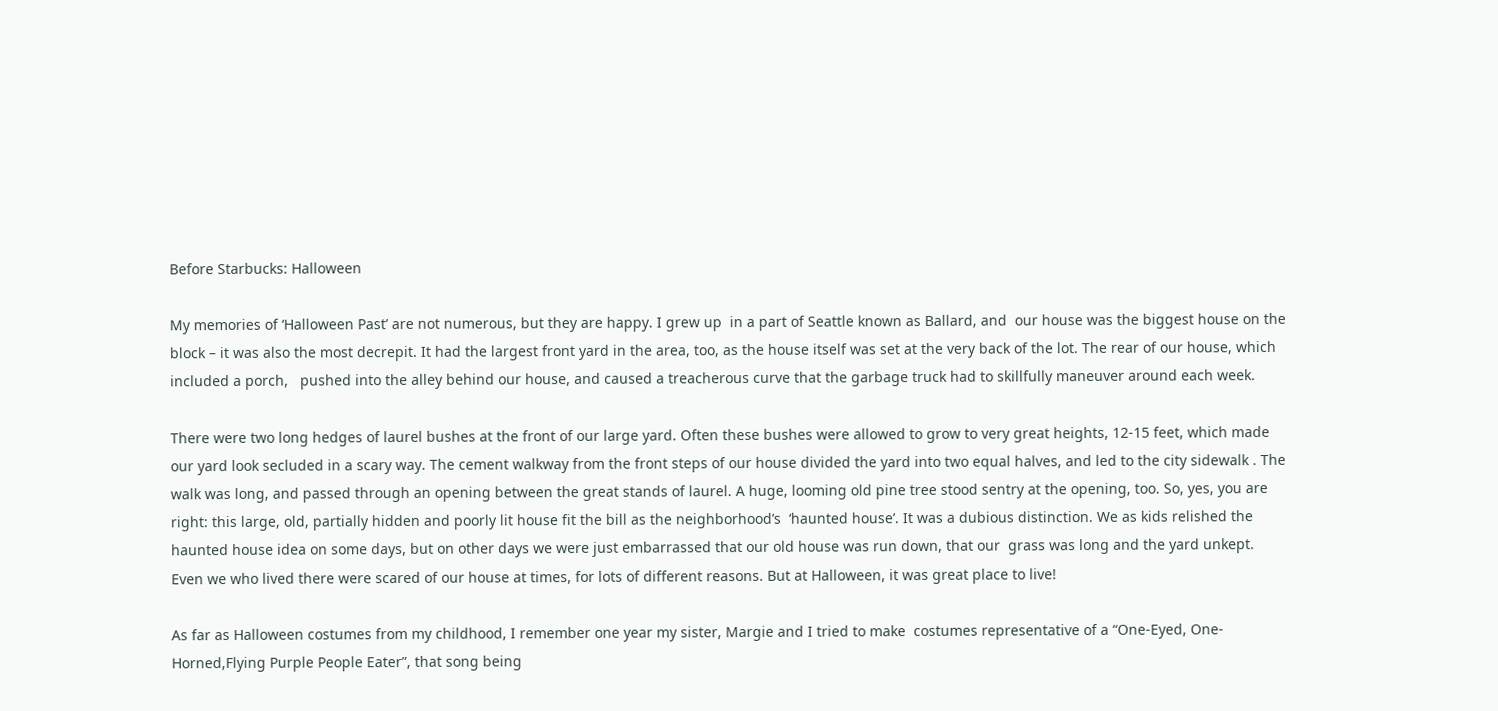Before Starbucks: Halloween

My memories of ‘Halloween Past’ are not numerous, but they are happy. I grew up  in a part of Seattle known as Ballard, and  our house was the biggest house on the block – it was also the most decrepit. It had the largest front yard in the area, too, as the house itself was set at the very back of the lot. The rear of our house, which included a porch,   pushed into the alley behind our house, and caused a treacherous curve that the garbage truck had to skillfully maneuver around each week.

There were two long hedges of laurel bushes at the front of our large yard. Often these bushes were allowed to grow to very great heights, 12-15 feet, which made our yard look secluded in a scary way. The cement walkway from the front steps of our house divided the yard into two equal halves, and led to the city sidewalk . The walk was long, and passed through an opening between the great stands of laurel. A huge, looming old pine tree stood sentry at the opening, too. So, yes, you are right: this large, old, partially hidden and poorly lit house fit the bill as the neighborhood’s  ‘haunted house’. It was a dubious distinction. We as kids relished the haunted house idea on some days, but on other days we were just embarrassed that our old house was run down, that our  grass was long and the yard unkept. Even we who lived there were scared of our house at times, for lots of different reasons. But at Halloween, it was great place to live!

As far as Halloween costumes from my childhood, I remember one year my sister, Margie and I tried to make  costumes representative of a “One-Eyed, One-Horned,Flying Purple People Eater”, that song being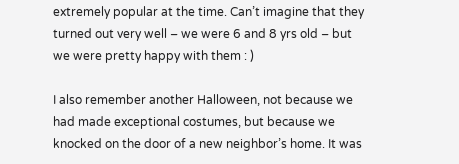extremely popular at the time. Can’t imagine that they turned out very well – we were 6 and 8 yrs old – but we were pretty happy with them : )

I also remember another Halloween, not because we had made exceptional costumes, but because we knocked on the door of a new neighbor’s home. It was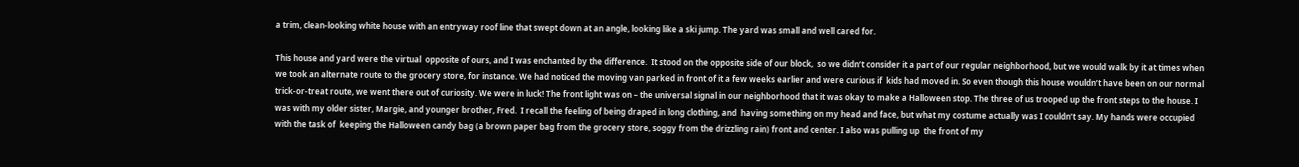a trim, clean-looking white house with an entryway roof line that swept down at an angle, looking like a ski jump. The yard was small and well cared for.

This house and yard were the virtual  opposite of ours, and I was enchanted by the difference.  It stood on the opposite side of our block,  so we didn’t consider it a part of our regular neighborhood, but we would walk by it at times when we took an alternate route to the grocery store, for instance. We had noticed the moving van parked in front of it a few weeks earlier and were curious if  kids had moved in. So even though this house wouldn’t have been on our normal trick-or-treat route, we went there out of curiosity. We were in luck! The front light was on – the universal signal in our neighborhood that it was okay to make a Halloween stop. The three of us trooped up the front steps to the house. I was with my older sister, Margie, and younger brother, Fred.  I recall the feeling of being draped in long clothing, and  having something on my head and face, but what my costume actually was I couldn’t say. My hands were occupied with the task of  keeping the Halloween candy bag (a brown paper bag from the grocery store, soggy from the drizzling rain) front and center. I also was pulling up  the front of my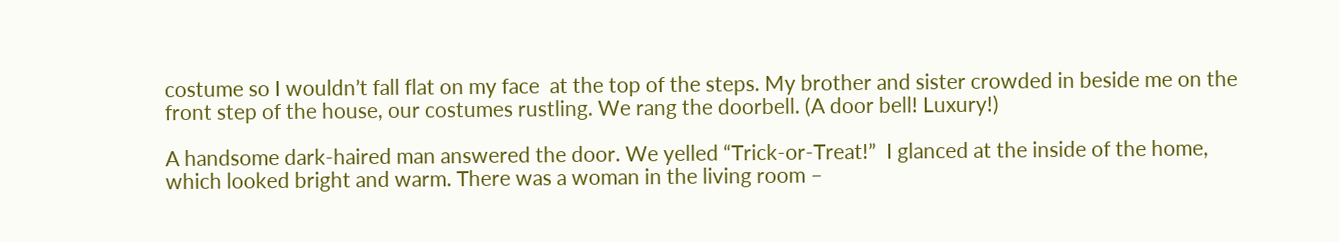costume so I wouldn’t fall flat on my face  at the top of the steps. My brother and sister crowded in beside me on the front step of the house, our costumes rustling. We rang the doorbell. (A door bell! Luxury!)

A handsome dark-haired man answered the door. We yelled “Trick-or-Treat!”  I glanced at the inside of the home, which looked bright and warm. There was a woman in the living room –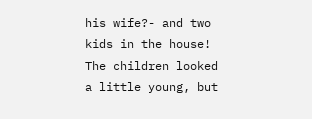his wife?- and two kids in the house! The children looked a little young, but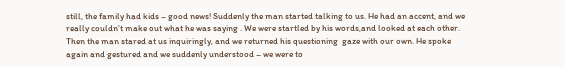still, the family had kids – good news! Suddenly the man started talking to us. He had an accent, and we really couldn’t make out what he was saying . We were startled by his words,and looked at each other. Then the man stared at us inquiringly, and we returned his questioning  gaze with our own. He spoke again and gestured and we suddenly understood – we were to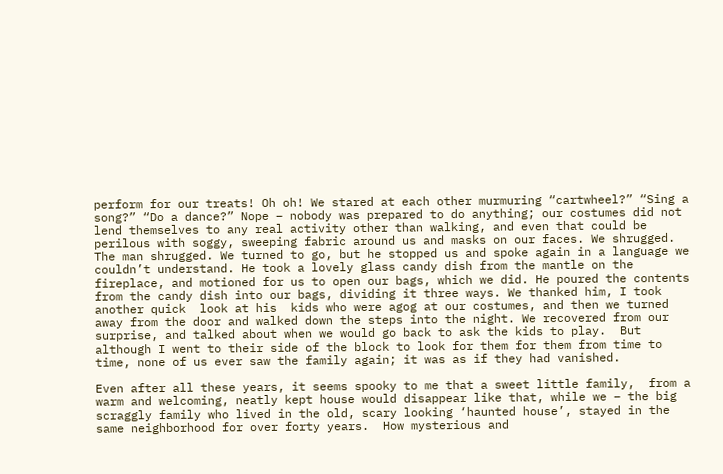perform for our treats! Oh oh! We stared at each other murmuring “cartwheel?” “Sing a song?” “Do a dance?” Nope – nobody was prepared to do anything; our costumes did not lend themselves to any real activity other than walking, and even that could be perilous with soggy, sweeping fabric around us and masks on our faces. We shrugged. The man shrugged. We turned to go, but he stopped us and spoke again in a language we couldn’t understand. He took a lovely glass candy dish from the mantle on the fireplace, and motioned for us to open our bags, which we did. He poured the contents from the candy dish into our bags, dividing it three ways. We thanked him, I took another quick  look at his  kids who were agog at our costumes, and then we turned away from the door and walked down the steps into the night. We recovered from our surprise, and talked about when we would go back to ask the kids to play.  But although I went to their side of the block to look for them for them from time to time, none of us ever saw the family again; it was as if they had vanished.

Even after all these years, it seems spooky to me that a sweet little family,  from a  warm and welcoming, neatly kept house would disappear like that, while we – the big scraggly family who lived in the old, scary looking ‘haunted house’, stayed in the same neighborhood for over forty years.  How mysterious and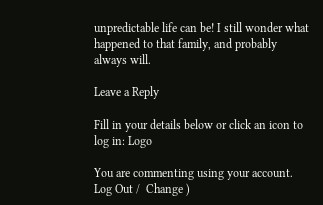unpredictable life can be! I still wonder what happened to that family, and probably always will.

Leave a Reply

Fill in your details below or click an icon to log in: Logo

You are commenting using your account. Log Out /  Change )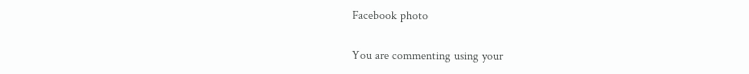Facebook photo

You are commenting using your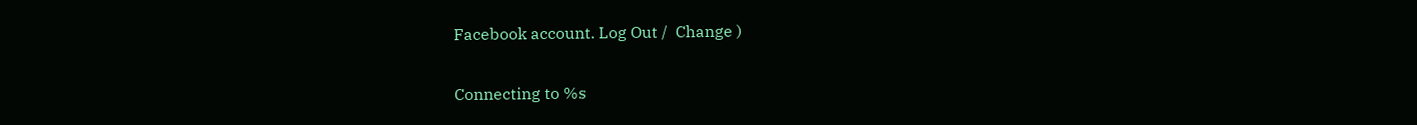Facebook account. Log Out /  Change )

Connecting to %s